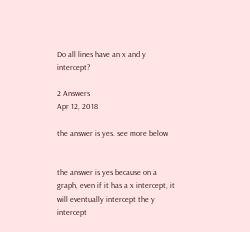Do all lines have an x and y intercept?

2 Answers
Apr 12, 2018

the answer is yes. see more below


the answer is yes because on a graph, even if it has a x intercept, it will eventually intercept the y intercept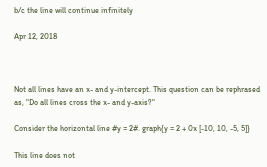b/c the line will continue infinitely

Apr 12, 2018



Not all lines have an x- and y-intercept. This question can be rephrased as, "Do all lines cross the x- and y-axis?"

Consider the horizontal line #y = 2#. graph{y = 2 + 0x [-10, 10, -5, 5]}

This line does not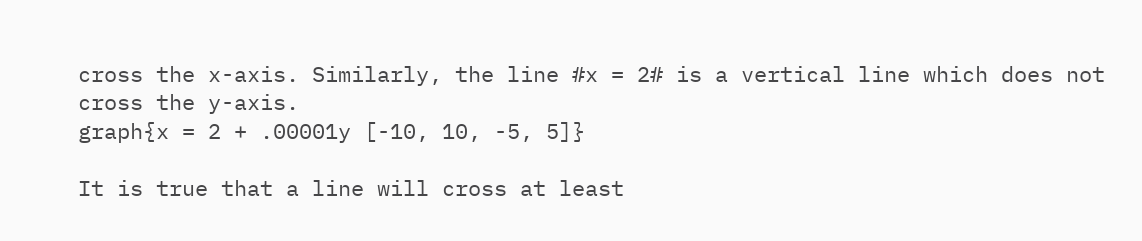cross the x-axis. Similarly, the line #x = 2# is a vertical line which does not cross the y-axis.
graph{x = 2 + .00001y [-10, 10, -5, 5]}

It is true that a line will cross at least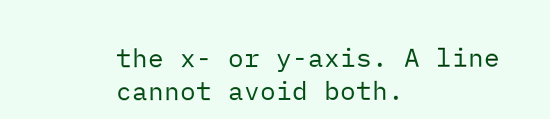the x- or y-axis. A line cannot avoid both.